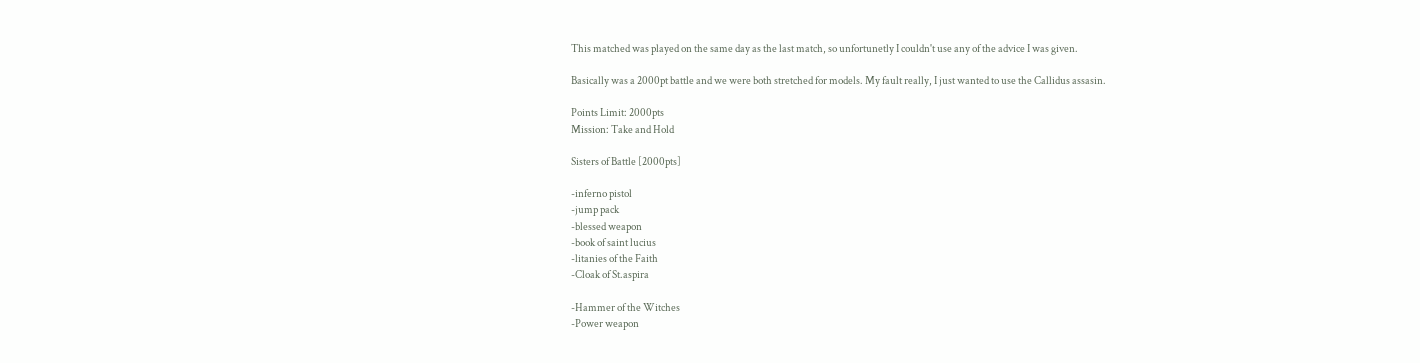This matched was played on the same day as the last match, so unfortunetly I couldn't use any of the advice I was given.

Basically was a 2000pt battle and we were both stretched for models. My fault really, I just wanted to use the Callidus assasin.

Points Limit: 2000pts
Mission: Take and Hold

Sisters of Battle [2000pts]

-inferno pistol
-jump pack
-blessed weapon
-book of saint lucius
-litanies of the Faith
-Cloak of St.aspira

-Hammer of the Witches
-Power weapon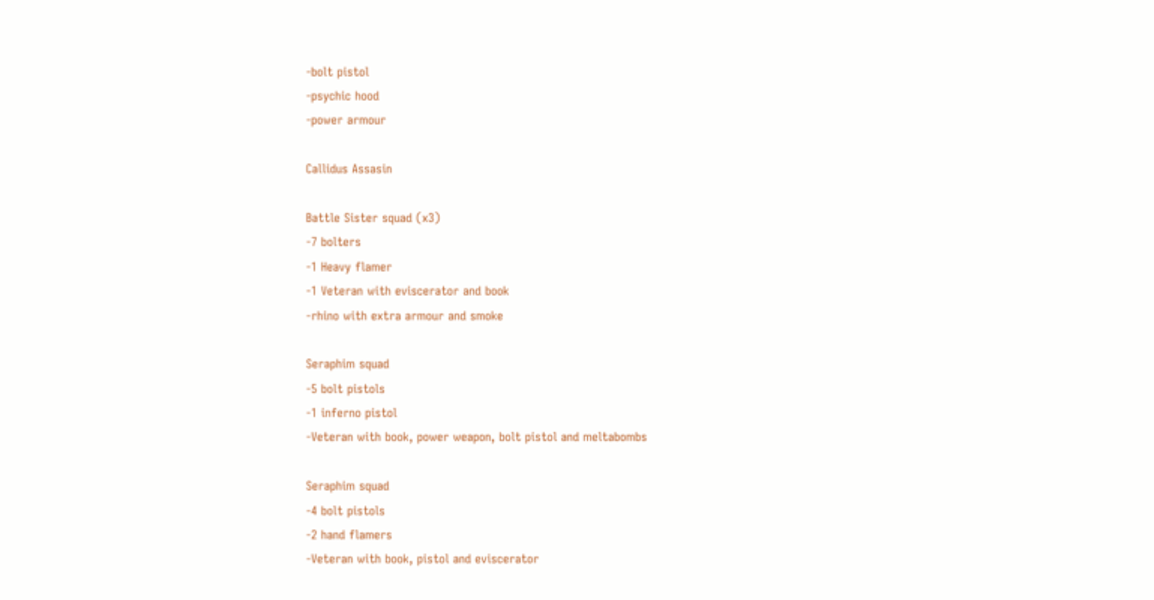-bolt pistol
-psychic hood
-power armour

Callidus Assasin

Battle Sister squad (x3)
-7 bolters
-1 Heavy flamer
-1 Veteran with eviscerator and book
-rhino with extra armour and smoke

Seraphim squad
-5 bolt pistols
-1 inferno pistol
-Veteran with book, power weapon, bolt pistol and meltabombs

Seraphim squad
-4 bolt pistols
-2 hand flamers
-Veteran with book, pistol and eviscerator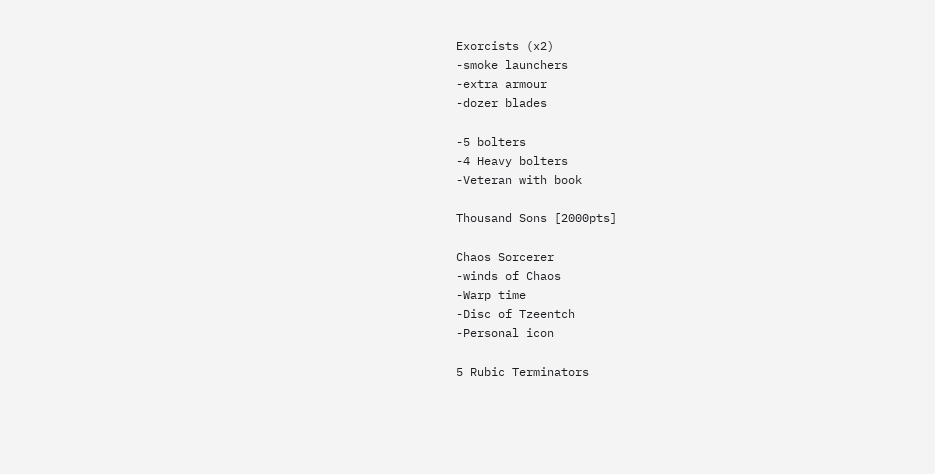Exorcists (x2)
-smoke launchers
-extra armour
-dozer blades

-5 bolters
-4 Heavy bolters
-Veteran with book

Thousand Sons [2000pts]

Chaos Sorcerer
-winds of Chaos
-Warp time
-Disc of Tzeentch
-Personal icon

5 Rubic Terminators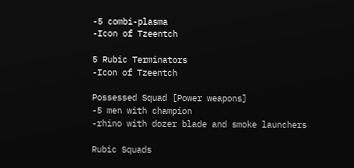-5 combi-plasma
-Icon of Tzeentch

5 Rubic Terminators
-Icon of Tzeentch

Possessed Squad [Power weapons]
-5 men with champion
-rhino with dozer blade and smoke launchers

Rubic Squads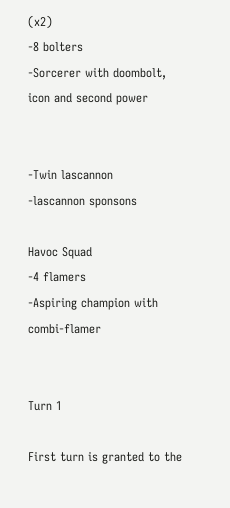(x2)
-8 bolters
-Sorcerer with doombolt, icon and second power


-Twin lascannon
-lascannon sponsons

Havoc Squad
-4 flamers
-Aspiring champion with combi-flamer


Turn 1

First turn is granted to the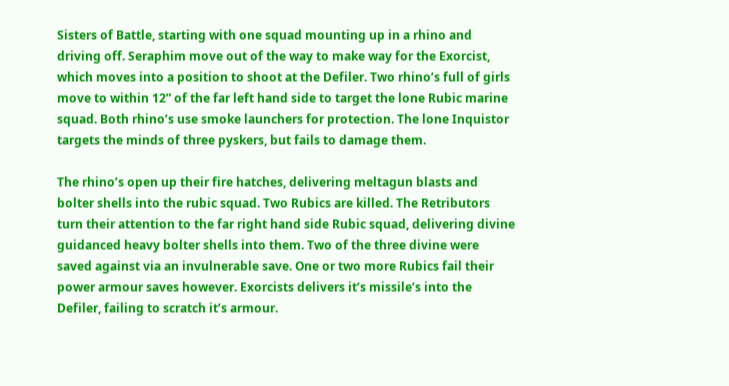Sisters of Battle, starting with one squad mounting up in a rhino and driving off. Seraphim move out of the way to make way for the Exorcist, which moves into a position to shoot at the Defiler. Two rhino’s full of girls move to within 12” of the far left hand side to target the lone Rubic marine squad. Both rhino’s use smoke launchers for protection. The lone Inquistor targets the minds of three pyskers, but fails to damage them.

The rhino’s open up their fire hatches, delivering meltagun blasts and bolter shells into the rubic squad. Two Rubics are killed. The Retributors turn their attention to the far right hand side Rubic squad, delivering divine guidanced heavy bolter shells into them. Two of the three divine were saved against via an invulnerable save. One or two more Rubics fail their power armour saves however. Exorcists delivers it’s missile’s into the Defiler, failing to scratch it’s armour.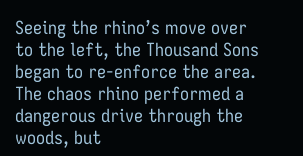Seeing the rhino’s move over to the left, the Thousand Sons began to re-enforce the area. The chaos rhino performed a dangerous drive through the woods, but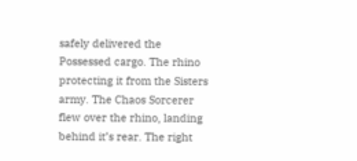safely delivered the Possessed cargo. The rhino protecting it from the Sisters army. The Chaos Sorcerer flew over the rhino, landing behind it’s rear. The right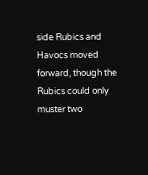side Rubics and Havocs moved forward, though the Rubics could only muster two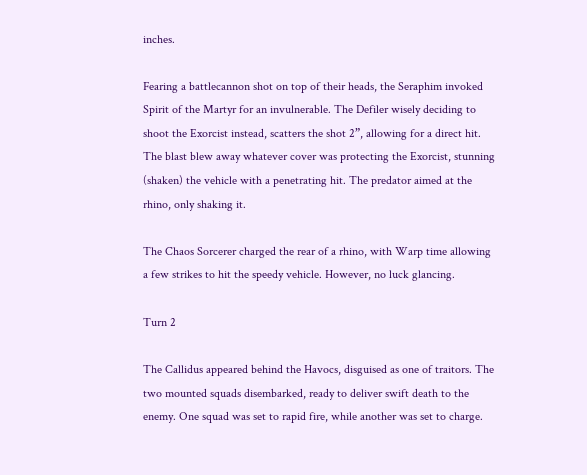inches.

Fearing a battlecannon shot on top of their heads, the Seraphim invoked Spirit of the Martyr for an invulnerable. The Defiler wisely deciding to shoot the Exorcist instead, scatters the shot 2”, allowing for a direct hit. The blast blew away whatever cover was protecting the Exorcist, stunning (shaken) the vehicle with a penetrating hit. The predator aimed at the rhino, only shaking it.

The Chaos Sorcerer charged the rear of a rhino, with Warp time allowing a few strikes to hit the speedy vehicle. However, no luck glancing.

Turn 2

The Callidus appeared behind the Havocs, disguised as one of traitors. The two mounted squads disembarked, ready to deliver swift death to the enemy. One squad was set to rapid fire, while another was set to charge.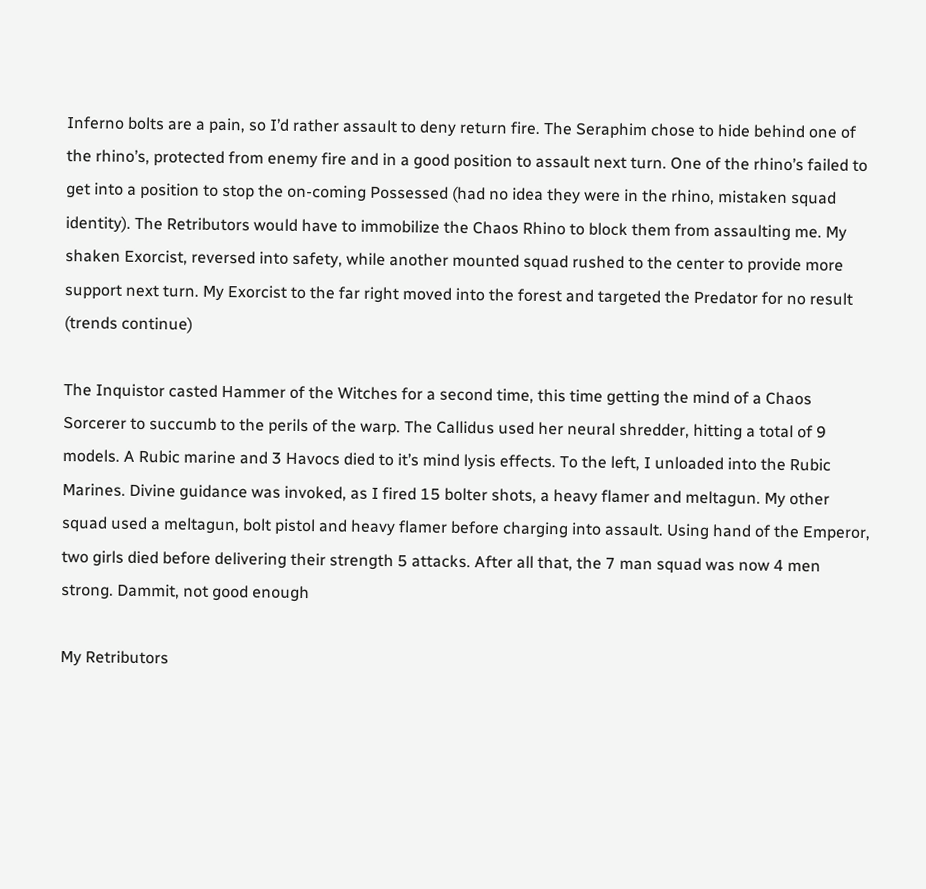Inferno bolts are a pain, so I’d rather assault to deny return fire. The Seraphim chose to hide behind one of the rhino’s, protected from enemy fire and in a good position to assault next turn. One of the rhino’s failed to get into a position to stop the on-coming Possessed (had no idea they were in the rhino, mistaken squad identity). The Retributors would have to immobilize the Chaos Rhino to block them from assaulting me. My shaken Exorcist, reversed into safety, while another mounted squad rushed to the center to provide more support next turn. My Exorcist to the far right moved into the forest and targeted the Predator for no result (trends continue)

The Inquistor casted Hammer of the Witches for a second time, this time getting the mind of a Chaos Sorcerer to succumb to the perils of the warp. The Callidus used her neural shredder, hitting a total of 9 models. A Rubic marine and 3 Havocs died to it’s mind lysis effects. To the left, I unloaded into the Rubic Marines. Divine guidance was invoked, as I fired 15 bolter shots, a heavy flamer and meltagun. My other squad used a meltagun, bolt pistol and heavy flamer before charging into assault. Using hand of the Emperor, two girls died before delivering their strength 5 attacks. After all that, the 7 man squad was now 4 men strong. Dammit, not good enough

My Retributors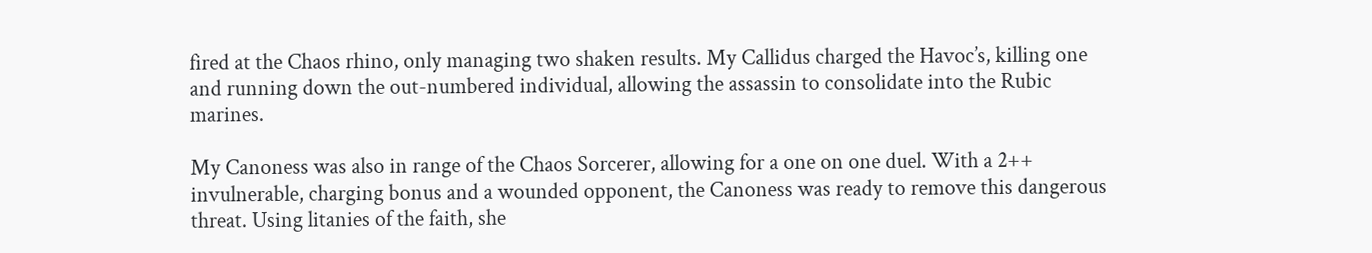fired at the Chaos rhino, only managing two shaken results. My Callidus charged the Havoc’s, killing one and running down the out-numbered individual, allowing the assassin to consolidate into the Rubic marines.

My Canoness was also in range of the Chaos Sorcerer, allowing for a one on one duel. With a 2++ invulnerable, charging bonus and a wounded opponent, the Canoness was ready to remove this dangerous threat. Using litanies of the faith, she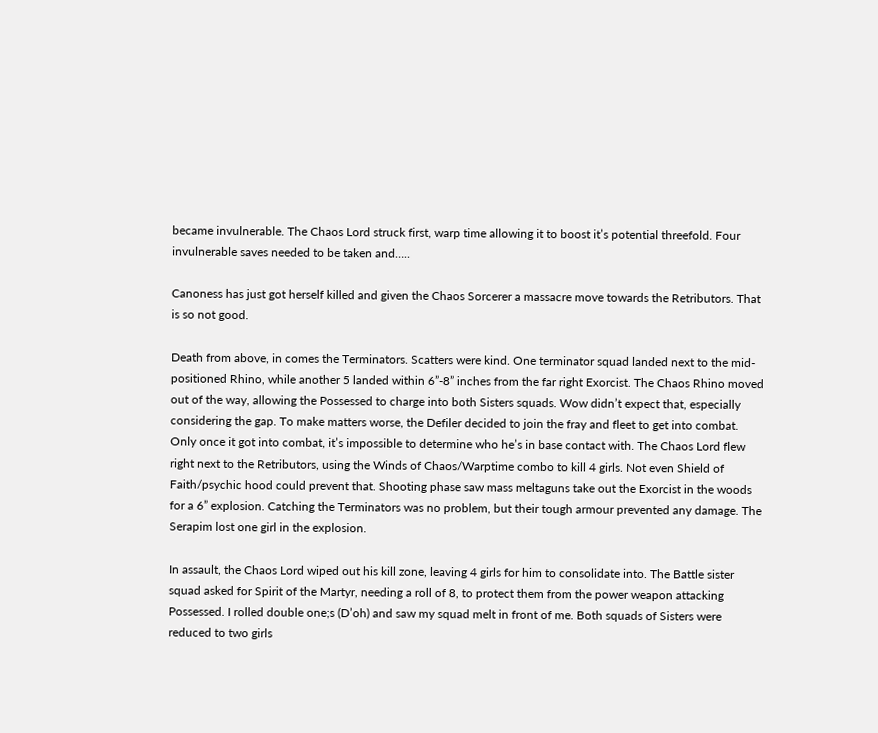became invulnerable. The Chaos Lord struck first, warp time allowing it to boost it’s potential threefold. Four invulnerable saves needed to be taken and…..

Canoness has just got herself killed and given the Chaos Sorcerer a massacre move towards the Retributors. That is so not good.

Death from above, in comes the Terminators. Scatters were kind. One terminator squad landed next to the mid-positioned Rhino, while another 5 landed within 6”-8” inches from the far right Exorcist. The Chaos Rhino moved out of the way, allowing the Possessed to charge into both Sisters squads. Wow didn’t expect that, especially considering the gap. To make matters worse, the Defiler decided to join the fray and fleet to get into combat. Only once it got into combat, it’s impossible to determine who he’s in base contact with. The Chaos Lord flew right next to the Retributors, using the Winds of Chaos/Warptime combo to kill 4 girls. Not even Shield of Faith/psychic hood could prevent that. Shooting phase saw mass meltaguns take out the Exorcist in the woods for a 6” explosion. Catching the Terminators was no problem, but their tough armour prevented any damage. The Serapim lost one girl in the explosion.

In assault, the Chaos Lord wiped out his kill zone, leaving 4 girls for him to consolidate into. The Battle sister squad asked for Spirit of the Martyr, needing a roll of 8, to protect them from the power weapon attacking Possessed. I rolled double one;s (D’oh) and saw my squad melt in front of me. Both squads of Sisters were reduced to two girls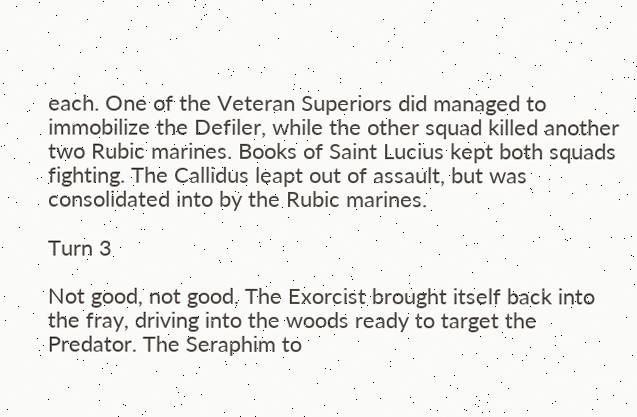each. One of the Veteran Superiors did managed to immobilize the Defiler, while the other squad killed another two Rubic marines. Books of Saint Lucius kept both squads fighting. The Callidus leapt out of assault, but was consolidated into by the Rubic marines.

Turn 3

Not good, not good. The Exorcist brought itself back into the fray, driving into the woods ready to target the Predator. The Seraphim to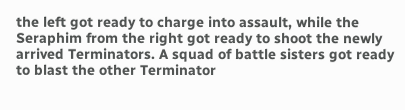the left got ready to charge into assault, while the Seraphim from the right got ready to shoot the newly arrived Terminators. A squad of battle sisters got ready to blast the other Terminator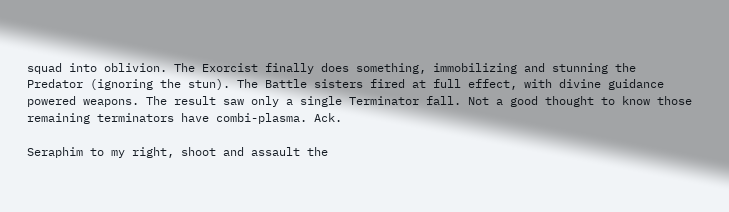squad into oblivion. The Exorcist finally does something, immobilizing and stunning the Predator (ignoring the stun). The Battle sisters fired at full effect, with divine guidance powered weapons. The result saw only a single Terminator fall. Not a good thought to know those remaining terminators have combi-plasma. Ack.

Seraphim to my right, shoot and assault the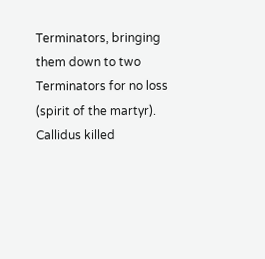Terminators, bringing them down to two Terminators for no loss (spirit of the martyr). Callidus killed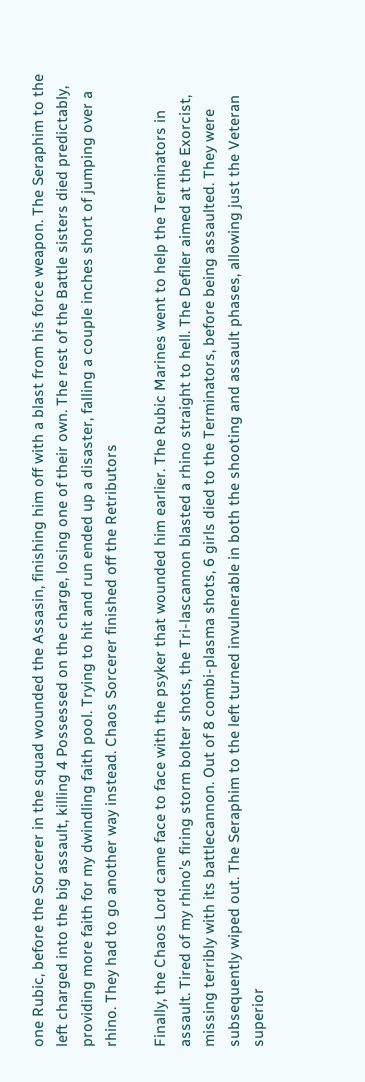one Rubic, before the Sorcerer in the squad wounded the Assasin, finishing him off with a blast from his force weapon. The Seraphim to the left charged into the big assault, killing 4 Possessed on the charge, losing one of their own. The rest of the Battle sisters died predictably, providing more faith for my dwindling faith pool. Trying to hit and run ended up a disaster, falling a couple inches short of jumping over a rhino. They had to go another way instead. Chaos Sorcerer finished off the Retributors

Finally, the Chaos Lord came face to face with the psyker that wounded him earlier. The Rubic Marines went to help the Terminators in assault. Tired of my rhino’s firing storm bolter shots, the Tri-lascannon blasted a rhino straight to hell. The Defiler aimed at the Exorcist, missing terribly with its battlecannon. Out of 8 combi-plasma shots, 6 girls died to the Terminators, before being assaulted. They were subsequently wiped out. The Seraphim to the left turned invulnerable in both the shooting and assault phases, allowing just the Veteran superior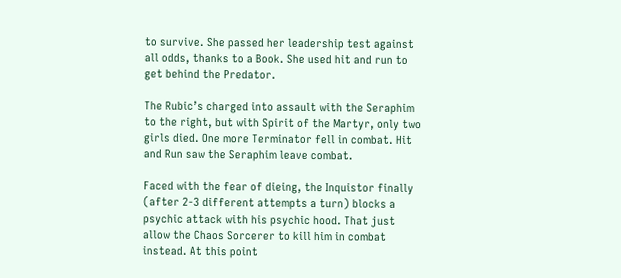to survive. She passed her leadership test against all odds, thanks to a Book. She used hit and run to get behind the Predator.

The Rubic’s charged into assault with the Seraphim to the right, but with Spirit of the Martyr, only two girls died. One more Terminator fell in combat. Hit and Run saw the Seraphim leave combat.

Faced with the fear of dieing, the Inquistor finally (after 2-3 different attempts a turn) blocks a psychic attack with his psychic hood. That just allow the Chaos Sorcerer to kill him in combat instead. At this point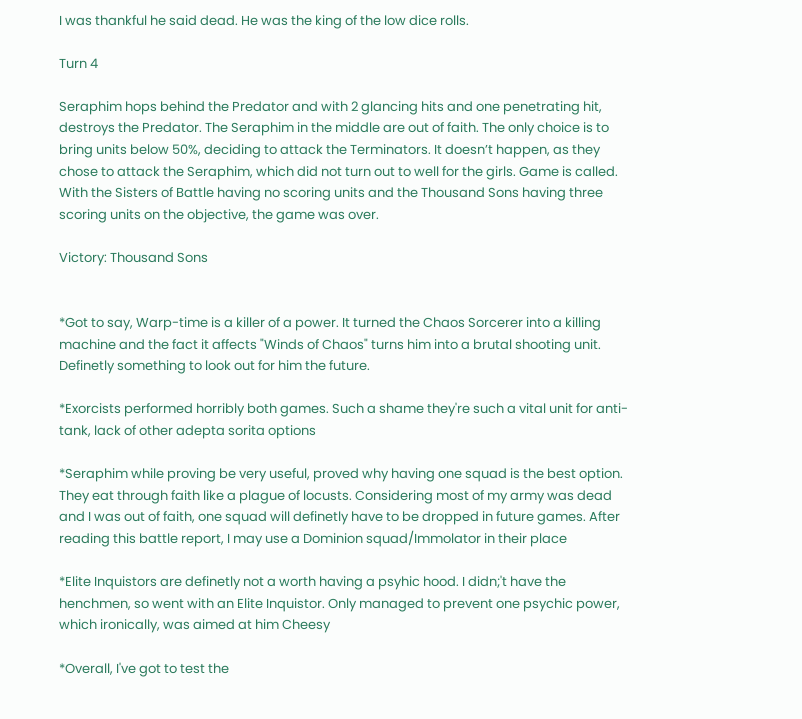I was thankful he said dead. He was the king of the low dice rolls.

Turn 4

Seraphim hops behind the Predator and with 2 glancing hits and one penetrating hit, destroys the Predator. The Seraphim in the middle are out of faith. The only choice is to bring units below 50%, deciding to attack the Terminators. It doesn’t happen, as they chose to attack the Seraphim, which did not turn out to well for the girls. Game is called. With the Sisters of Battle having no scoring units and the Thousand Sons having three scoring units on the objective, the game was over.

Victory: Thousand Sons


*Got to say, Warp-time is a killer of a power. It turned the Chaos Sorcerer into a killing machine and the fact it affects "Winds of Chaos" turns him into a brutal shooting unit. Definetly something to look out for him the future.

*Exorcists performed horribly both games. Such a shame they're such a vital unit for anti-tank, lack of other adepta sorita options

*Seraphim while proving be very useful, proved why having one squad is the best option. They eat through faith like a plague of locusts. Considering most of my army was dead and I was out of faith, one squad will definetly have to be dropped in future games. After reading this battle report, I may use a Dominion squad/Immolator in their place

*Elite Inquistors are definetly not a worth having a psyhic hood. I didn;'t have the henchmen, so went with an Elite Inquistor. Only managed to prevent one psychic power, which ironically, was aimed at him Cheesy

*Overall, I've got to test the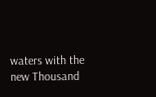waters with the new Thousand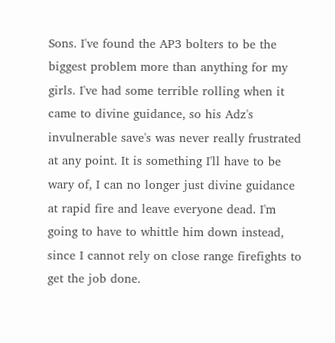Sons. I've found the AP3 bolters to be the biggest problem more than anything for my girls. I've had some terrible rolling when it came to divine guidance, so his Adz's invulnerable save's was never really frustrated at any point. It is something I'll have to be wary of, I can no longer just divine guidance at rapid fire and leave everyone dead. I'm going to have to whittle him down instead, since I cannot rely on close range firefights to get the job done.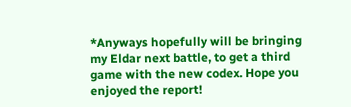*Anyways hopefully will be bringing my Eldar next battle, to get a third game with the new codex. Hope you enjoyed the report!